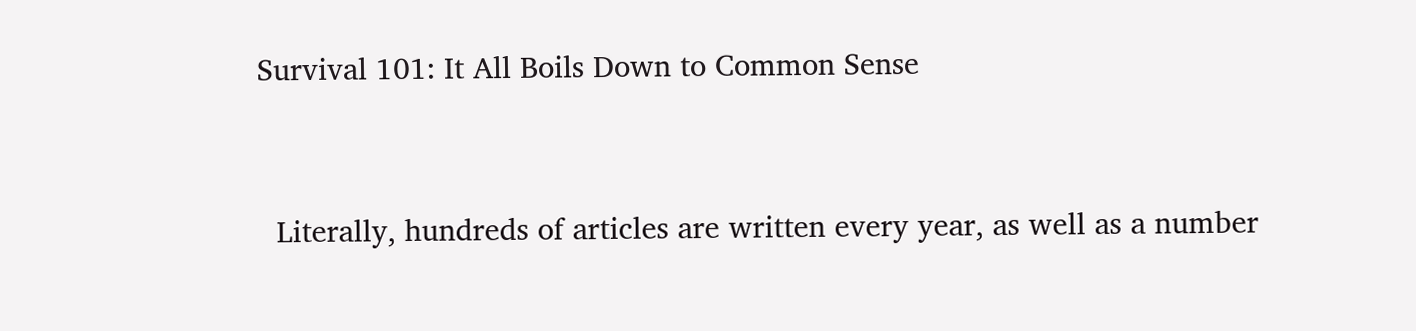Survival 101: It All Boils Down to Common Sense


  Literally, hundreds of articles are written every year, as well as a number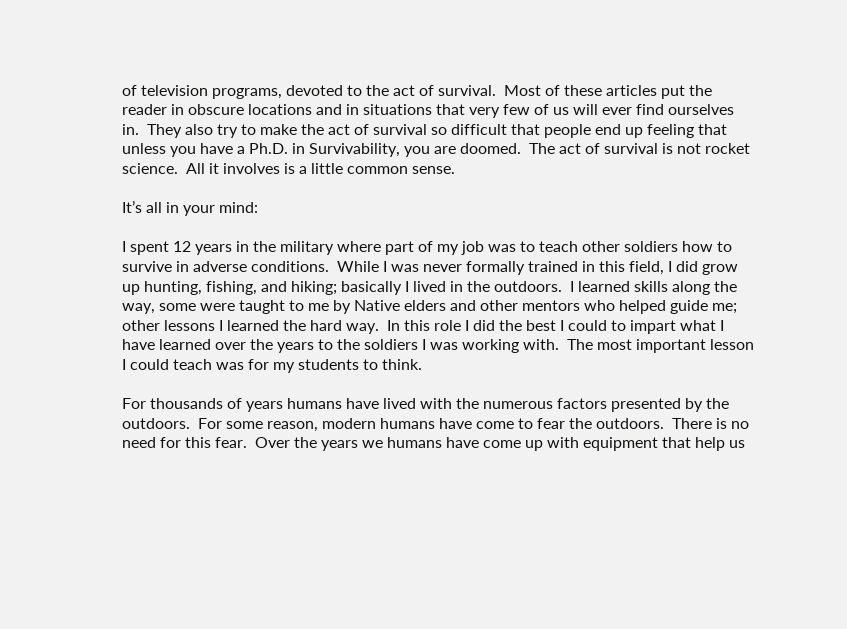of television programs, devoted to the act of survival.  Most of these articles put the reader in obscure locations and in situations that very few of us will ever find ourselves in.  They also try to make the act of survival so difficult that people end up feeling that unless you have a Ph.D. in Survivability, you are doomed.  The act of survival is not rocket science.  All it involves is a little common sense.

It’s all in your mind:

I spent 12 years in the military where part of my job was to teach other soldiers how to survive in adverse conditions.  While I was never formally trained in this field, I did grow up hunting, fishing, and hiking; basically I lived in the outdoors.  I learned skills along the way, some were taught to me by Native elders and other mentors who helped guide me; other lessons I learned the hard way.  In this role I did the best I could to impart what I have learned over the years to the soldiers I was working with.  The most important lesson I could teach was for my students to think.

For thousands of years humans have lived with the numerous factors presented by the outdoors.  For some reason, modern humans have come to fear the outdoors.  There is no need for this fear.  Over the years we humans have come up with equipment that help us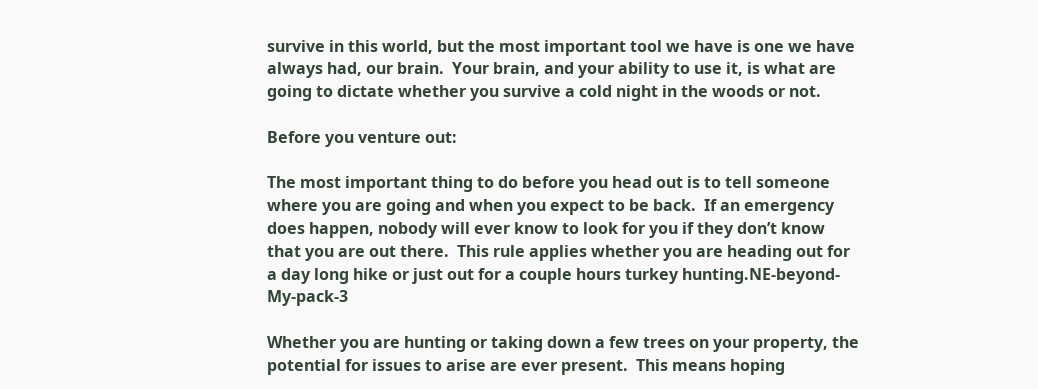survive in this world, but the most important tool we have is one we have always had, our brain.  Your brain, and your ability to use it, is what are going to dictate whether you survive a cold night in the woods or not.

Before you venture out:

The most important thing to do before you head out is to tell someone where you are going and when you expect to be back.  If an emergency does happen, nobody will ever know to look for you if they don’t know that you are out there.  This rule applies whether you are heading out for a day long hike or just out for a couple hours turkey hunting.NE-beyond-My-pack-3

Whether you are hunting or taking down a few trees on your property, the potential for issues to arise are ever present.  This means hoping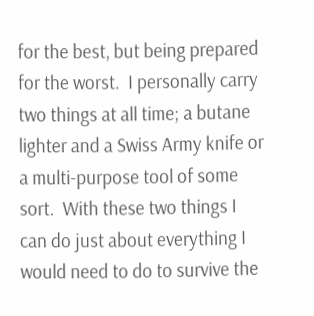for the best, but being prepared for the worst.  I personally carry two things at all time; a butane lighter and a Swiss Army knife or a multi-purpose tool of some sort.  With these two things I can do just about everything I would need to do to survive the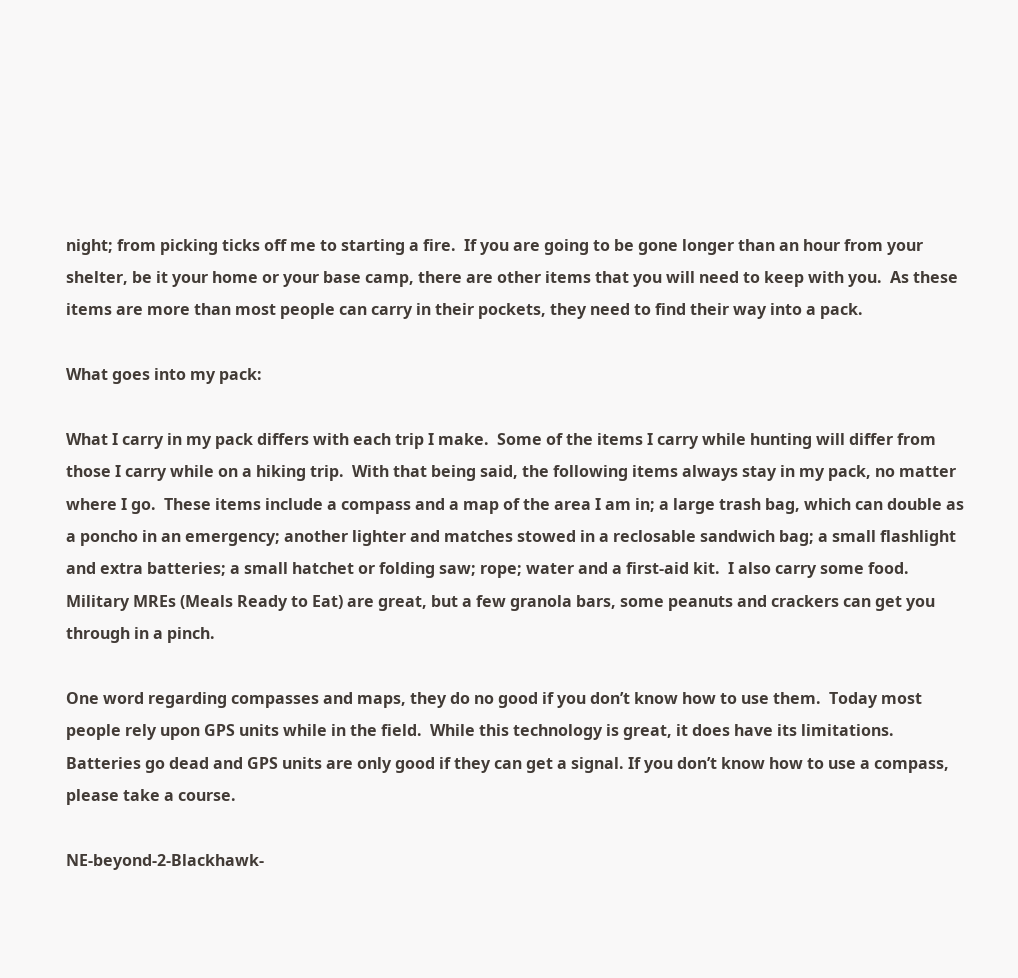night; from picking ticks off me to starting a fire.  If you are going to be gone longer than an hour from your shelter, be it your home or your base camp, there are other items that you will need to keep with you.  As these items are more than most people can carry in their pockets, they need to find their way into a pack.

What goes into my pack:

What I carry in my pack differs with each trip I make.  Some of the items I carry while hunting will differ from those I carry while on a hiking trip.  With that being said, the following items always stay in my pack, no matter where I go.  These items include a compass and a map of the area I am in; a large trash bag, which can double as a poncho in an emergency; another lighter and matches stowed in a reclosable sandwich bag; a small flashlight and extra batteries; a small hatchet or folding saw; rope; water and a first-aid kit.  I also carry some food.  Military MREs (Meals Ready to Eat) are great, but a few granola bars, some peanuts and crackers can get you through in a pinch.

One word regarding compasses and maps, they do no good if you don’t know how to use them.  Today most people rely upon GPS units while in the field.  While this technology is great, it does have its limitations.  Batteries go dead and GPS units are only good if they can get a signal. If you don’t know how to use a compass, please take a course.

NE-beyond-2-Blackhawk-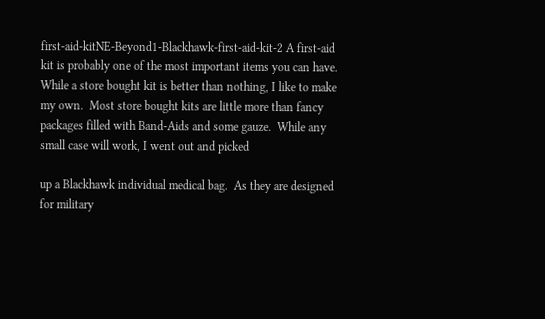first-aid-kitNE-Beyond1-Blackhawk-first-aid-kit-2 A first-aid kit is probably one of the most important items you can have.  While a store bought kit is better than nothing, I like to make my own.  Most store bought kits are little more than fancy packages filled with Band-Aids and some gauze.  While any small case will work, I went out and picked

up a Blackhawk individual medical bag.  As they are designed for military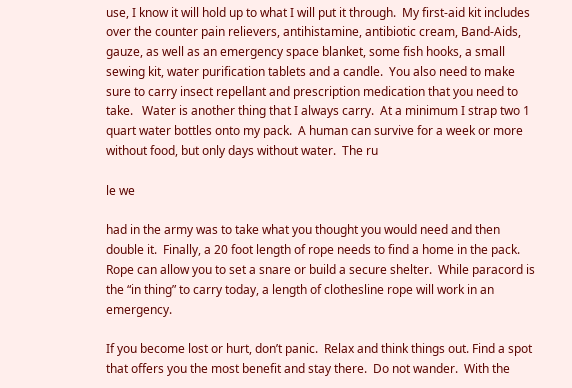use, I know it will hold up to what I will put it through.  My first-aid kit includes over the counter pain relievers, antihistamine, antibiotic cream, Band-Aids, gauze, as well as an emergency space blanket, some fish hooks, a small sewing kit, water purification tablets and a candle.  You also need to make sure to carry insect repellant and prescription medication that you need to take.   Water is another thing that I always carry.  At a minimum I strap two 1 quart water bottles onto my pack.  A human can survive for a week or more without food, but only days without water.  The ru

le we

had in the army was to take what you thought you would need and then double it.  Finally, a 20 foot length of rope needs to find a home in the pack.  Rope can allow you to set a snare or build a secure shelter.  While paracord is the “in thing” to carry today, a length of clothesline rope will work in an emergency.

If you become lost or hurt, don’t panic.  Relax and think things out. Find a spot that offers you the most benefit and stay there.  Do not wander.  With the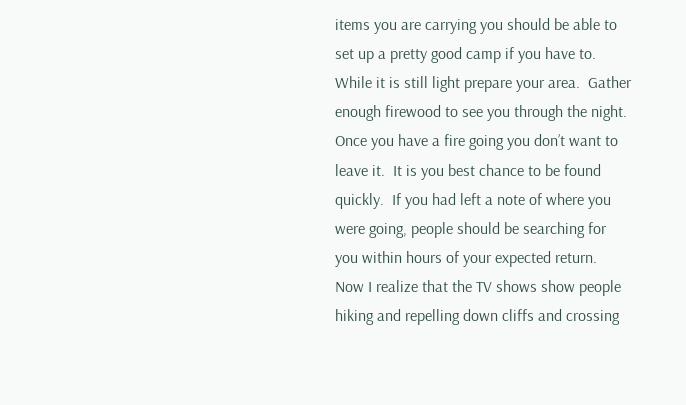items you are carrying you should be able to set up a pretty good camp if you have to.  While it is still light prepare your area.  Gather enough firewood to see you through the night.  Once you have a fire going you don’t want to leave it.  It is you best chance to be found quickly.  If you had left a note of where you were going, people should be searching for you within hours of your expected return.  Now I realize that the TV shows show people hiking and repelling down cliffs and crossing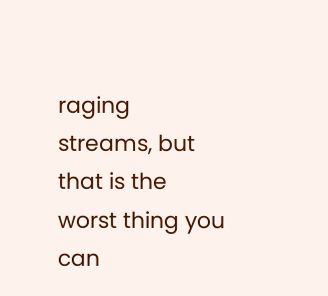raging streams, but that is the worst thing you can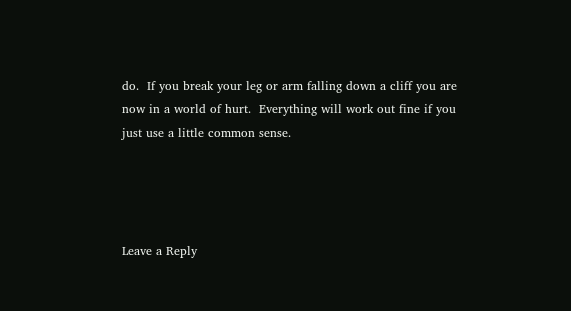do.  If you break your leg or arm falling down a cliff you are now in a world of hurt.  Everything will work out fine if you just use a little common sense.




Leave a Reply